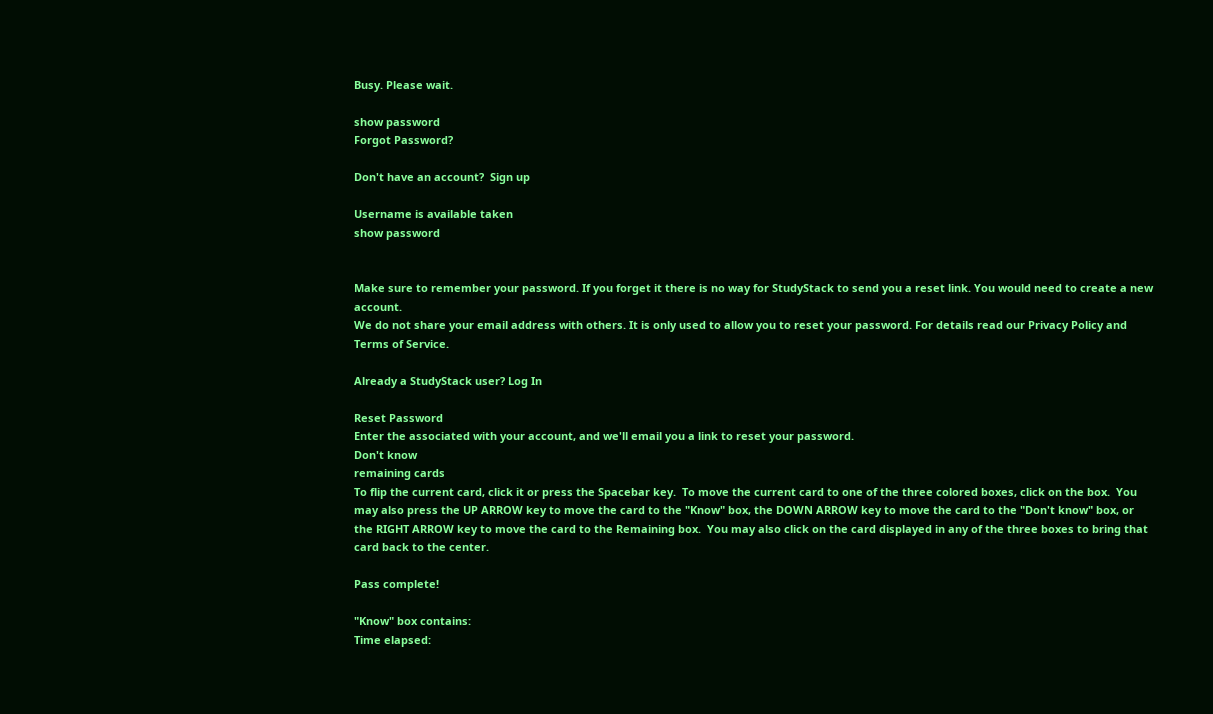Busy. Please wait.

show password
Forgot Password?

Don't have an account?  Sign up

Username is available taken
show password


Make sure to remember your password. If you forget it there is no way for StudyStack to send you a reset link. You would need to create a new account.
We do not share your email address with others. It is only used to allow you to reset your password. For details read our Privacy Policy and Terms of Service.

Already a StudyStack user? Log In

Reset Password
Enter the associated with your account, and we'll email you a link to reset your password.
Don't know
remaining cards
To flip the current card, click it or press the Spacebar key.  To move the current card to one of the three colored boxes, click on the box.  You may also press the UP ARROW key to move the card to the "Know" box, the DOWN ARROW key to move the card to the "Don't know" box, or the RIGHT ARROW key to move the card to the Remaining box.  You may also click on the card displayed in any of the three boxes to bring that card back to the center.

Pass complete!

"Know" box contains:
Time elapsed: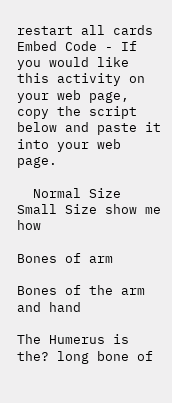restart all cards
Embed Code - If you would like this activity on your web page, copy the script below and paste it into your web page.

  Normal Size     Small Size show me how

Bones of arm

Bones of the arm and hand

The Humerus is the? long bone of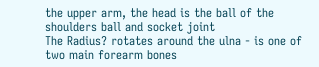the upper arm, the head is the ball of the shoulders ball and socket joint
The Radius? rotates around the ulna - is one of two main forearm bones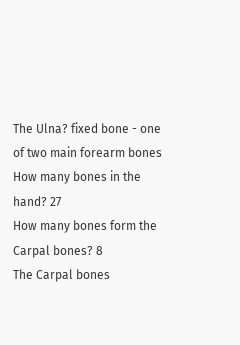The Ulna? fixed bone - one of two main forearm bones
How many bones in the hand? 27
How many bones form the Carpal bones? 8
The Carpal bones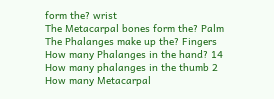form the? wrist
The Metacarpal bones form the? Palm
The Phalanges make up the? Fingers
How many Phalanges in the hand? 14
How many phalanges in the thumb 2
How many Metacarpal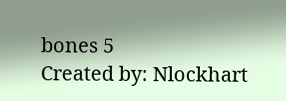bones 5
Created by: Nlockhart